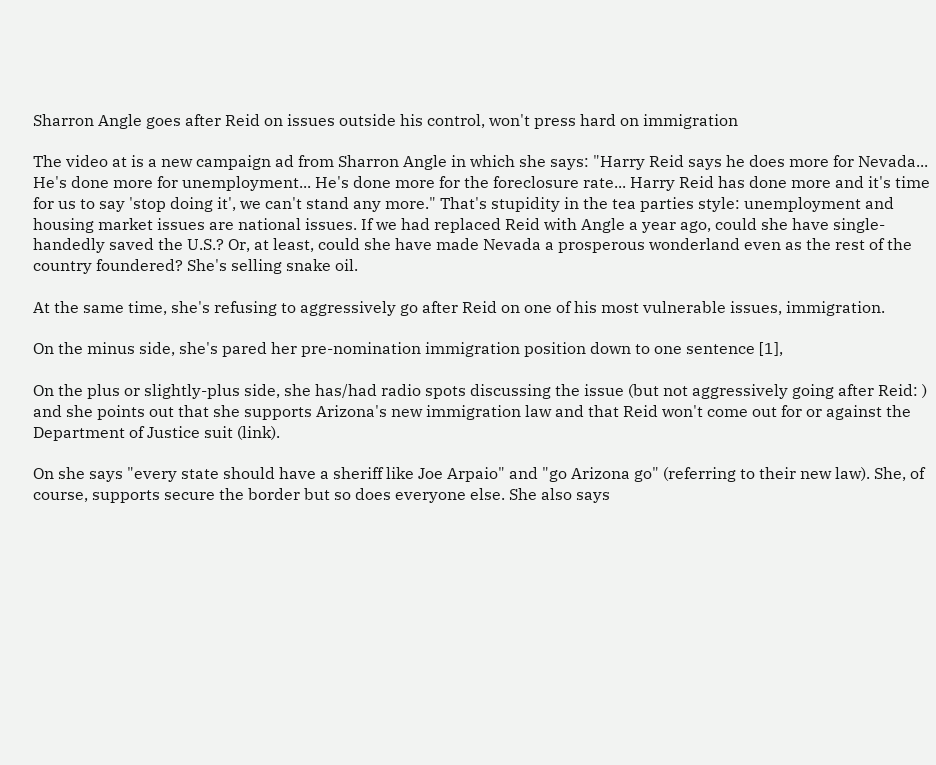Sharron Angle goes after Reid on issues outside his control, won't press hard on immigration

The video at is a new campaign ad from Sharron Angle in which she says: "Harry Reid says he does more for Nevada... He's done more for unemployment... He's done more for the foreclosure rate... Harry Reid has done more and it's time for us to say 'stop doing it', we can't stand any more." That's stupidity in the tea parties style: unemployment and housing market issues are national issues. If we had replaced Reid with Angle a year ago, could she have single-handedly saved the U.S.? Or, at least, could she have made Nevada a prosperous wonderland even as the rest of the country foundered? She's selling snake oil.

At the same time, she's refusing to aggressively go after Reid on one of his most vulnerable issues, immigration.

On the minus side, she's pared her pre-nomination immigration position down to one sentence [1],

On the plus or slightly-plus side, she has/had radio spots discussing the issue (but not aggressively going after Reid: ) and she points out that she supports Arizona's new immigration law and that Reid won't come out for or against the Department of Justice suit (link).

On she says "every state should have a sheriff like Joe Arpaio" and "go Arizona go" (referring to their new law). She, of course, supports secure the border but so does everyone else. She also says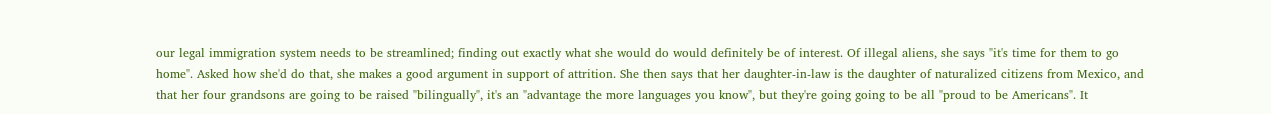our legal immigration system needs to be streamlined; finding out exactly what she would do would definitely be of interest. Of illegal aliens, she says "it's time for them to go home". Asked how she'd do that, she makes a good argument in support of attrition. She then says that her daughter-in-law is the daughter of naturalized citizens from Mexico, and that her four grandsons are going to be raised "bilingually", it's an "advantage the more languages you know", but they're going going to be all "proud to be Americans". It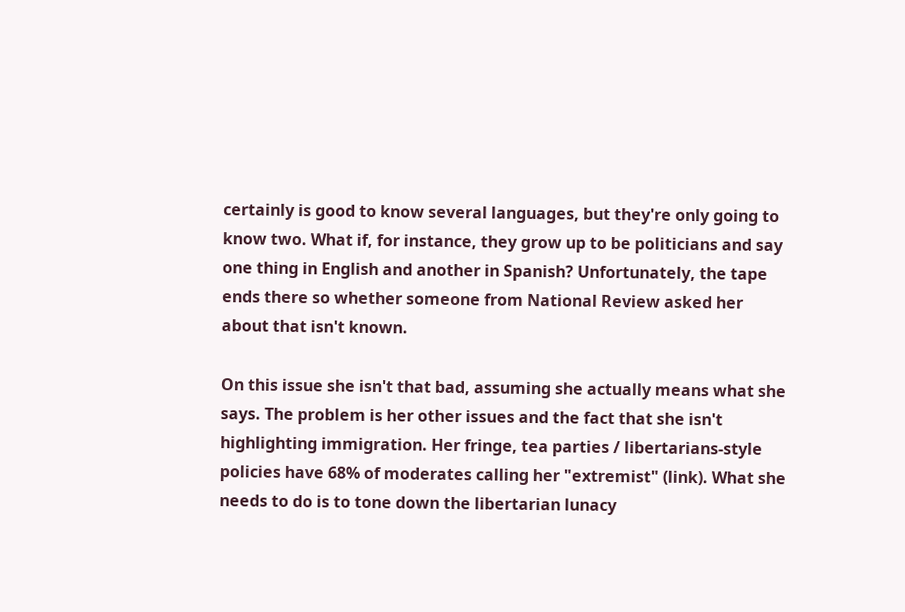certainly is good to know several languages, but they're only going to know two. What if, for instance, they grow up to be politicians and say one thing in English and another in Spanish? Unfortunately, the tape ends there so whether someone from National Review asked her about that isn't known.

On this issue she isn't that bad, assuming she actually means what she says. The problem is her other issues and the fact that she isn't highlighting immigration. Her fringe, tea parties / libertarians-style policies have 68% of moderates calling her "extremist" (link). What she needs to do is to tone down the libertarian lunacy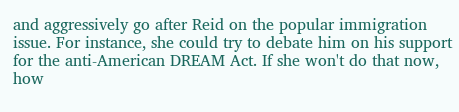and aggressively go after Reid on the popular immigration issue. For instance, she could try to debate him on his support for the anti-American DREAM Act. If she won't do that now, how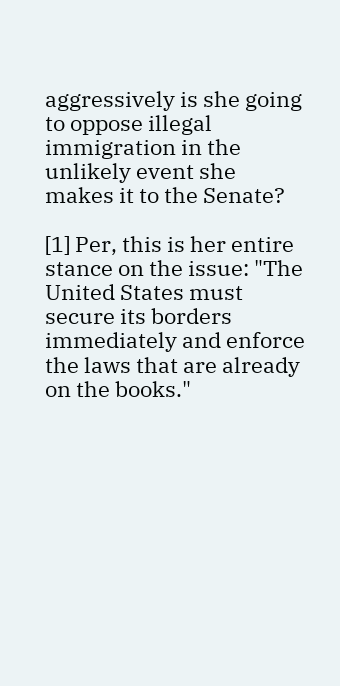aggressively is she going to oppose illegal immigration in the unlikely event she makes it to the Senate?

[1] Per, this is her entire stance on the issue: "The United States must secure its borders immediately and enforce the laws that are already on the books."